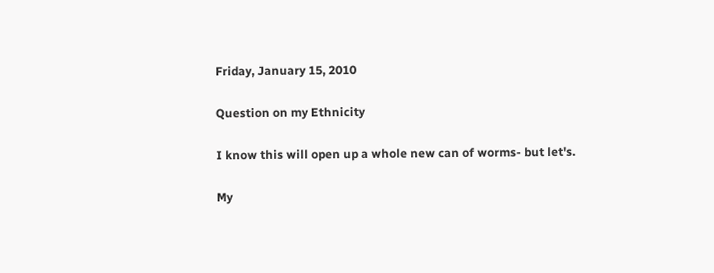Friday, January 15, 2010

Question on my Ethnicity

I know this will open up a whole new can of worms- but let's.

My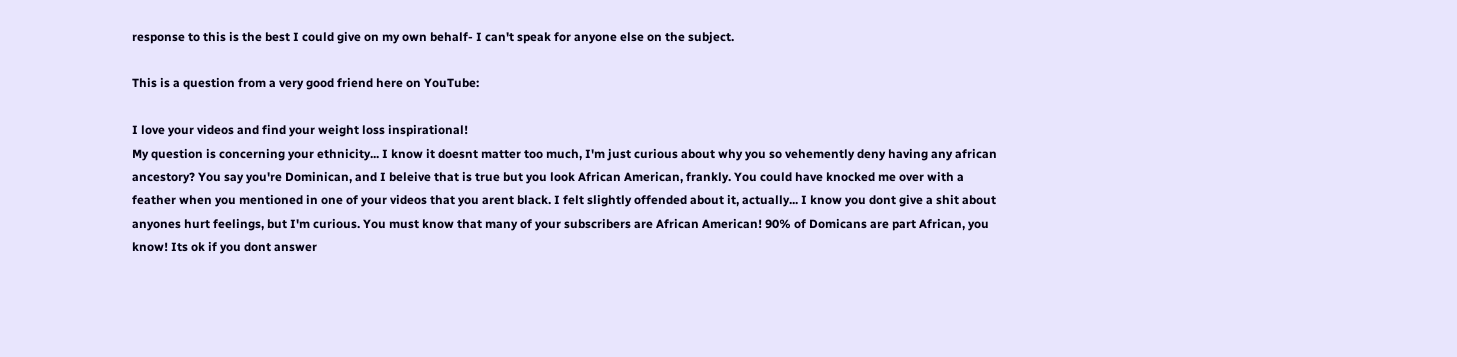response to this is the best I could give on my own behalf- I can't speak for anyone else on the subject.

This is a question from a very good friend here on YouTube:

I love your videos and find your weight loss inspirational!
My question is concerning your ethnicity... I know it doesnt matter too much, I'm just curious about why you so vehemently deny having any african ancestory? You say you're Dominican, and I beleive that is true but you look African American, frankly. You could have knocked me over with a feather when you mentioned in one of your videos that you arent black. I felt slightly offended about it, actually... I know you dont give a shit about anyones hurt feelings, but I'm curious. You must know that many of your subscribers are African American! 90% of Domicans are part African, you know! Its ok if you dont answer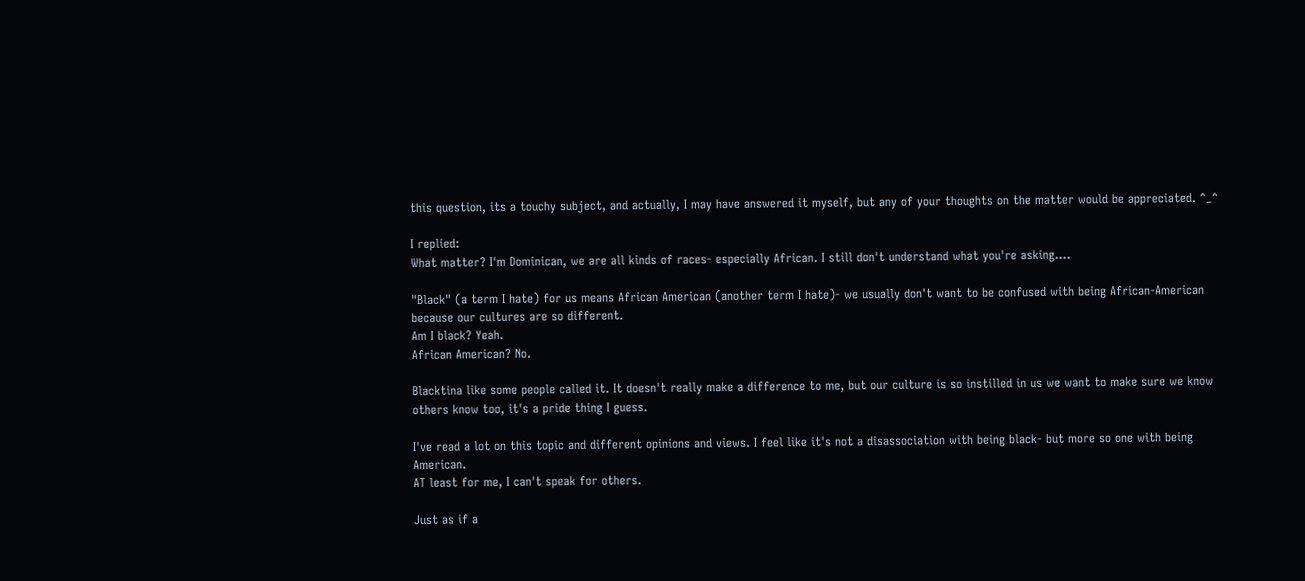this question, its a touchy subject, and actually, I may have answered it myself, but any of your thoughts on the matter would be appreciated. ^_^

I replied:
What matter? I'm Dominican, we are all kinds of races- especially African. I still don't understand what you're asking....

"Black" (a term I hate) for us means African American (another term I hate)- we usually don't want to be confused with being African-American because our cultures are so different.
Am I black? Yeah.
African American? No.

Blacktina like some people called it. It doesn't really make a difference to me, but our culture is so instilled in us we want to make sure we know others know too, it's a pride thing I guess.

I've read a lot on this topic and different opinions and views. I feel like it's not a disassociation with being black- but more so one with being American.
AT least for me, I can't speak for others.

Just as if a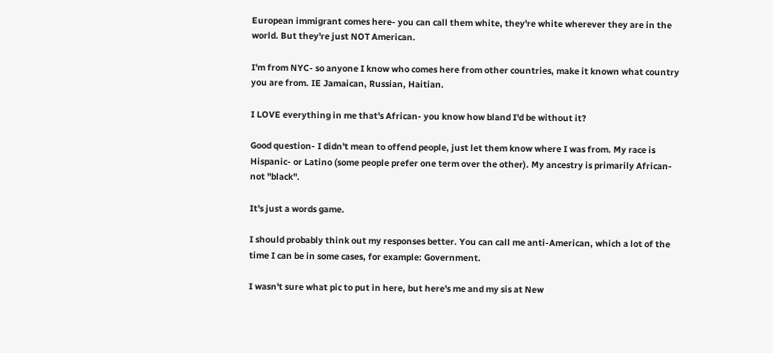European immigrant comes here- you can call them white, they're white wherever they are in the world. But they're just NOT American.

I'm from NYC- so anyone I know who comes here from other countries, make it known what country you are from. IE Jamaican, Russian, Haitian.

I LOVE everything in me that's African- you know how bland I'd be without it?

Good question- I didn't mean to offend people, just let them know where I was from. My race is Hispanic- or Latino (some people prefer one term over the other). My ancestry is primarily African- not "black".

It's just a words game.

I should probably think out my responses better. You can call me anti-American, which a lot of the time I can be in some cases, for example: Government.

I wasn't sure what pic to put in here, but here's me and my sis at New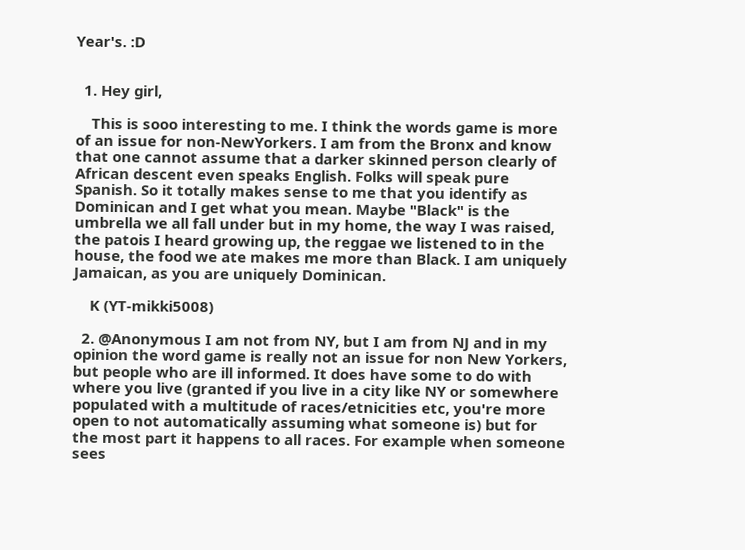Year's. :D


  1. Hey girl,

    This is sooo interesting to me. I think the words game is more of an issue for non-NewYorkers. I am from the Bronx and know that one cannot assume that a darker skinned person clearly of African descent even speaks English. Folks will speak pure Spanish. So it totally makes sense to me that you identify as Dominican and I get what you mean. Maybe "Black" is the umbrella we all fall under but in my home, the way I was raised, the patois I heard growing up, the reggae we listened to in the house, the food we ate makes me more than Black. I am uniquely Jamaican, as you are uniquely Dominican.

    K (YT-mikki5008)

  2. @Anonymous I am not from NY, but I am from NJ and in my opinion the word game is really not an issue for non New Yorkers, but people who are ill informed. It does have some to do with where you live (granted if you live in a city like NY or somewhere populated with a multitude of races/etnicities etc, you're more open to not automatically assuming what someone is) but for the most part it happens to all races. For example when someone sees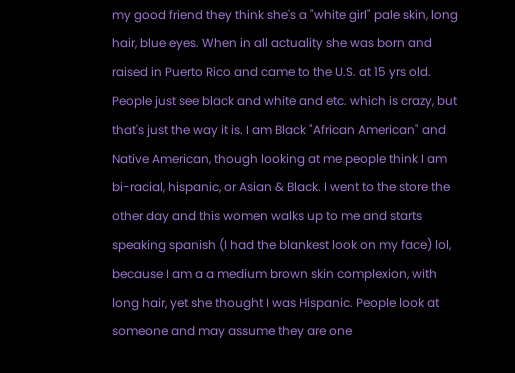my good friend they think she's a "white girl" pale skin, long hair, blue eyes. When in all actuality she was born and raised in Puerto Rico and came to the U.S. at 15 yrs old. People just see black and white and etc. which is crazy, but that's just the way it is. I am Black "African American" and Native American, though looking at me people think I am bi-racial, hispanic, or Asian & Black. I went to the store the other day and this women walks up to me and starts speaking spanish (I had the blankest look on my face) lol, because I am a a medium brown skin complexion, with long hair, yet she thought I was Hispanic. People look at someone and may assume they are one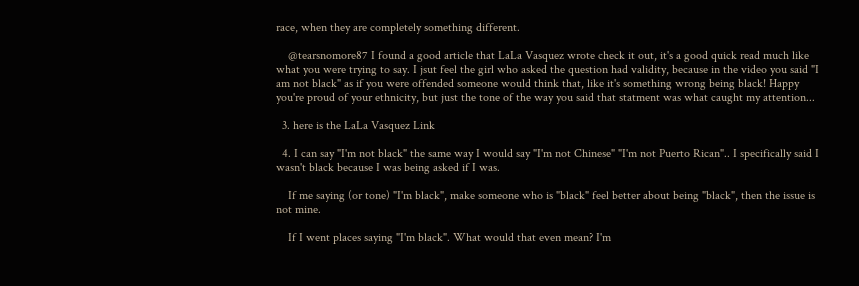race, when they are completely something different.

    @tearsnomore87 I found a good article that LaLa Vasquez wrote check it out, it's a good quick read much like what you were trying to say. I jsut feel the girl who asked the question had validity, because in the video you said "I am not black" as if you were offended someone would think that, like it's something wrong being black! Happy you're proud of your ethnicity, but just the tone of the way you said that statment was what caught my attention...

  3. here is the LaLa Vasquez Link

  4. I can say "I'm not black" the same way I would say "I'm not Chinese" "I'm not Puerto Rican".. I specifically said I wasn't black because I was being asked if I was.

    If me saying (or tone) "I'm black", make someone who is "black" feel better about being "black", then the issue is not mine.

    If I went places saying "I'm black". What would that even mean? I'm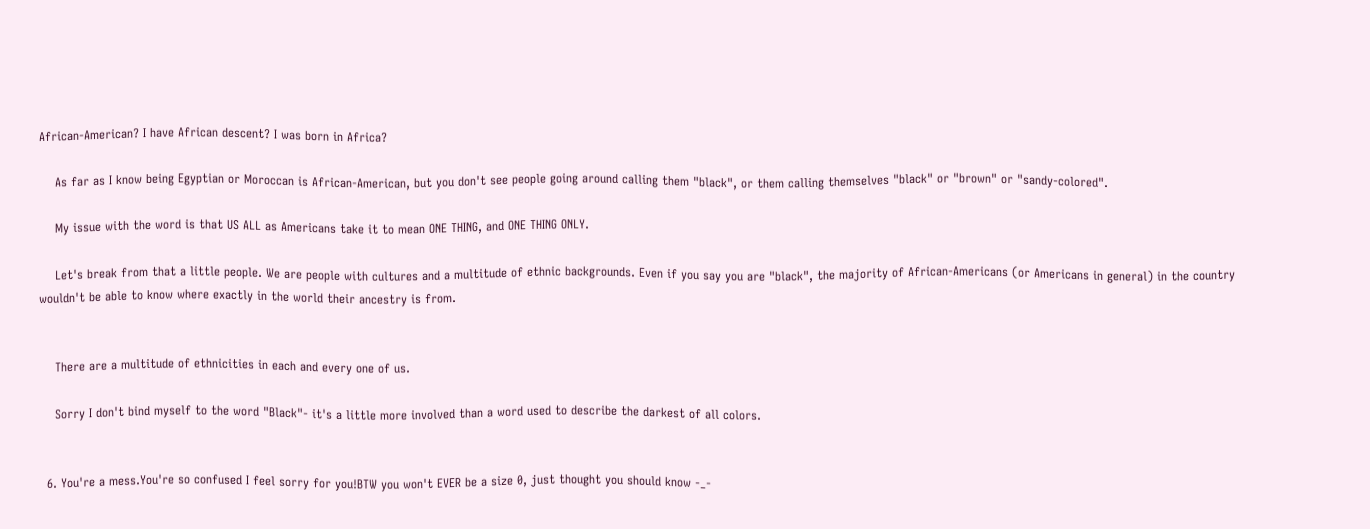African-American? I have African descent? I was born in Africa?

    As far as I know being Egyptian or Moroccan is African-American, but you don't see people going around calling them "black", or them calling themselves "black" or "brown" or "sandy-colored".

    My issue with the word is that US ALL as Americans take it to mean ONE THING, and ONE THING ONLY.

    Let's break from that a little people. We are people with cultures and a multitude of ethnic backgrounds. Even if you say you are "black", the majority of African-Americans (or Americans in general) in the country wouldn't be able to know where exactly in the world their ancestry is from.


    There are a multitude of ethnicities in each and every one of us.

    Sorry I don't bind myself to the word "Black"- it's a little more involved than a word used to describe the darkest of all colors.


  6. You're a mess.You're so confused I feel sorry for you!BTW you won't EVER be a size 0, just thought you should know -_-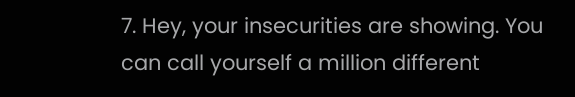7. Hey, your insecurities are showing. You can call yourself a million different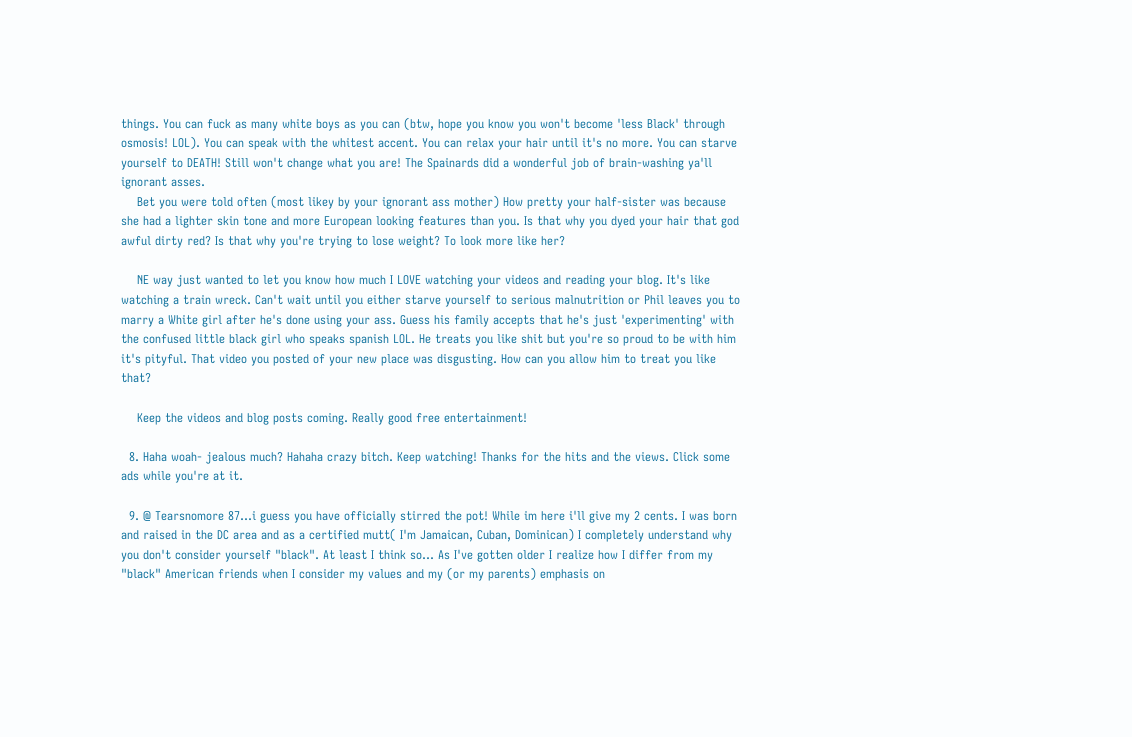things. You can fuck as many white boys as you can (btw, hope you know you won't become 'less Black' through osmosis! LOL). You can speak with the whitest accent. You can relax your hair until it's no more. You can starve yourself to DEATH! Still won't change what you are! The Spainards did a wonderful job of brain-washing ya'll ignorant asses.
    Bet you were told often (most likey by your ignorant ass mother) How pretty your half-sister was because she had a lighter skin tone and more European looking features than you. Is that why you dyed your hair that god awful dirty red? Is that why you're trying to lose weight? To look more like her?

    NE way just wanted to let you know how much I LOVE watching your videos and reading your blog. It's like watching a train wreck. Can't wait until you either starve yourself to serious malnutrition or Phil leaves you to marry a White girl after he's done using your ass. Guess his family accepts that he's just 'experimenting' with the confused little black girl who speaks spanish LOL. He treats you like shit but you're so proud to be with him it's pityful. That video you posted of your new place was disgusting. How can you allow him to treat you like that?

    Keep the videos and blog posts coming. Really good free entertainment!

  8. Haha woah- jealous much? Hahaha crazy bitch. Keep watching! Thanks for the hits and the views. Click some ads while you're at it.

  9. @ Tearsnomore 87...i guess you have officially stirred the pot! While im here i'll give my 2 cents. I was born and raised in the DC area and as a certified mutt( I'm Jamaican, Cuban, Dominican) I completely understand why you don't consider yourself "black". At least I think so... As I've gotten older I realize how I differ from my "black" American friends when I consider my values and my (or my parents) emphasis on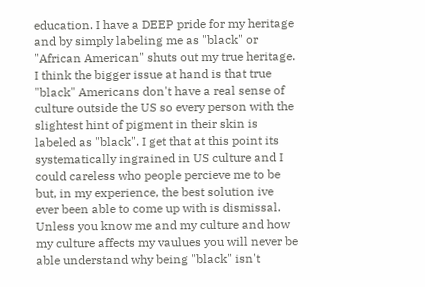education. I have a DEEP pride for my heritage and by simply labeling me as "black" or "African American" shuts out my true heritage. I think the bigger issue at hand is that true "black" Americans don't have a real sense of culture outside the US so every person with the slightest hint of pigment in their skin is labeled as "black". I get that at this point its systematically ingrained in US culture and I could careless who people percieve me to be but, in my experience, the best solution ive ever been able to come up with is dismissal. Unless you know me and my culture and how my culture affects my vaulues you will never be able understand why being "black" isn't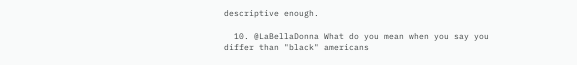descriptive enough.

  10. @LaBellaDonna What do you mean when you say you differ than "black" americans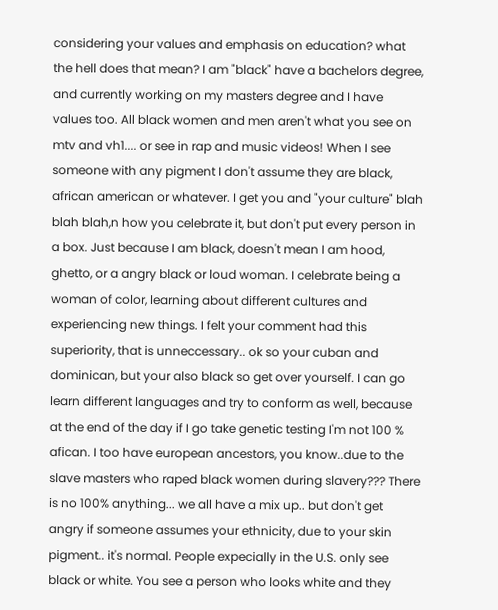considering your values and emphasis on education? what the hell does that mean? I am "black" have a bachelors degree, and currently working on my masters degree and I have values too. All black women and men aren't what you see on mtv and vh1.... or see in rap and music videos! When I see someone with any pigment I don't assume they are black, african american or whatever. I get you and "your culture" blah blah blah,n how you celebrate it, but don't put every person in a box. Just because I am black, doesn't mean I am hood, ghetto, or a angry black or loud woman. I celebrate being a woman of color, learning about different cultures and experiencing new things. I felt your comment had this superiority, that is unneccessary.. ok so your cuban and dominican, but your also black so get over yourself. I can go learn different languages and try to conform as well, because at the end of the day if I go take genetic testing I'm not 100 % afican. I too have european ancestors, you know..due to the slave masters who raped black women during slavery??? There is no 100% anything... we all have a mix up.. but don't get angry if someone assumes your ethnicity, due to your skin pigment.. it's normal. People expecially in the U.S. only see black or white. You see a person who looks white and they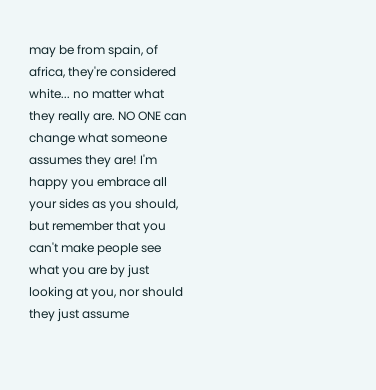may be from spain, of africa, they're considered white... no matter what they really are. NO ONE can change what someone assumes they are! I'm happy you embrace all your sides as you should, but remember that you can't make people see what you are by just looking at you, nor should they just assume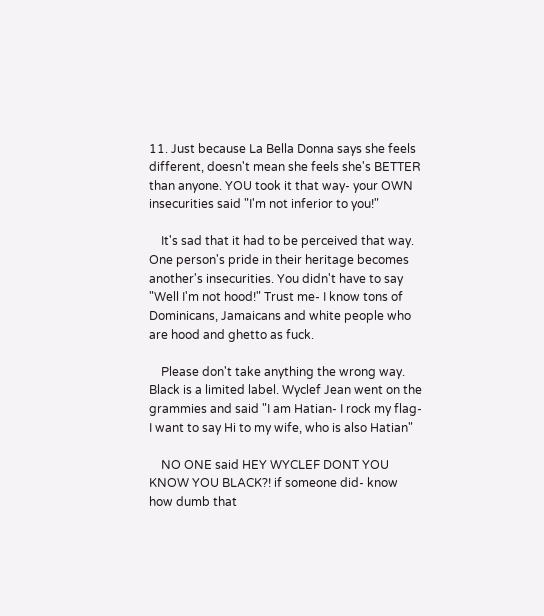11. Just because La Bella Donna says she feels different, doesn't mean she feels she's BETTER than anyone. YOU took it that way- your OWN insecurities said "I'm not inferior to you!"

    It's sad that it had to be perceived that way. One person's pride in their heritage becomes another's insecurities. You didn't have to say "Well I'm not hood!" Trust me- I know tons of Dominicans, Jamaicans and white people who are hood and ghetto as fuck.

    Please don't take anything the wrong way. Black is a limited label. Wyclef Jean went on the grammies and said "I am Hatian- I rock my flag- I want to say Hi to my wife, who is also Hatian"

    NO ONE said HEY WYCLEF DONT YOU KNOW YOU BLACK?! if someone did- know how dumb that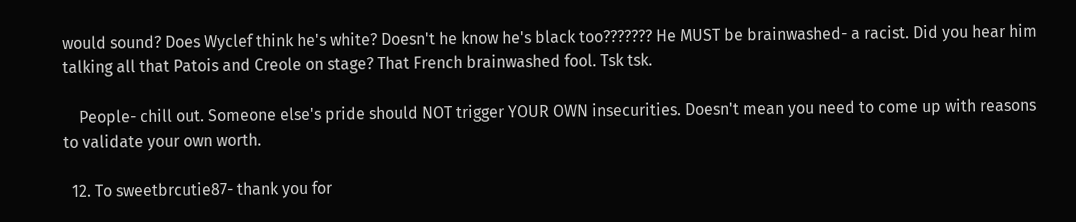would sound? Does Wyclef think he's white? Doesn't he know he's black too??????? He MUST be brainwashed- a racist. Did you hear him talking all that Patois and Creole on stage? That French brainwashed fool. Tsk tsk.

    People- chill out. Someone else's pride should NOT trigger YOUR OWN insecurities. Doesn't mean you need to come up with reasons to validate your own worth.

  12. To sweetbrcutie87- thank you for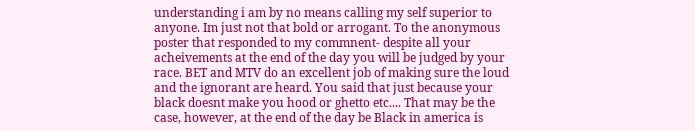understanding i am by no means calling my self superior to anyone. Im just not that bold or arrogant. To the anonymous poster that responded to my commnent- despite all your acheivements at the end of the day you will be judged by your race. BET and MTV do an excellent job of making sure the loud and the ignorant are heard. You said that just because your black doesnt make you hood or ghetto etc.... That may be the case, however, at the end of the day be Black in america is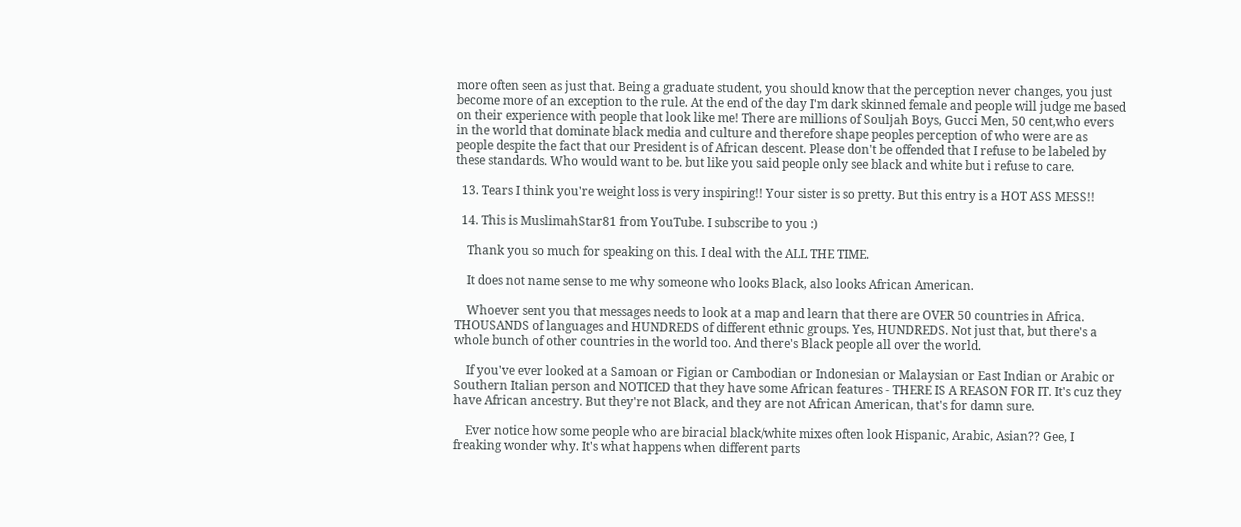more often seen as just that. Being a graduate student, you should know that the perception never changes, you just become more of an exception to the rule. At the end of the day I'm dark skinned female and people will judge me based on their experience with people that look like me! There are millions of Souljah Boys, Gucci Men, 50 cent,who evers in the world that dominate black media and culture and therefore shape peoples perception of who were are as people despite the fact that our President is of African descent. Please don't be offended that I refuse to be labeled by these standards. Who would want to be. but like you said people only see black and white but i refuse to care.

  13. Tears I think you're weight loss is very inspiring!! Your sister is so pretty. But this entry is a HOT ASS MESS!!

  14. This is MuslimahStar81 from YouTube. I subscribe to you :)

    Thank you so much for speaking on this. I deal with the ALL THE TIME.

    It does not name sense to me why someone who looks Black, also looks African American.

    Whoever sent you that messages needs to look at a map and learn that there are OVER 50 countries in Africa. THOUSANDS of languages and HUNDREDS of different ethnic groups. Yes, HUNDREDS. Not just that, but there's a whole bunch of other countries in the world too. And there's Black people all over the world.

    If you've ever looked at a Samoan or Figian or Cambodian or Indonesian or Malaysian or East Indian or Arabic or Southern Italian person and NOTICED that they have some African features - THERE IS A REASON FOR IT. It's cuz they have African ancestry. But they're not Black, and they are not African American, that's for damn sure.

    Ever notice how some people who are biracial black/white mixes often look Hispanic, Arabic, Asian?? Gee, I freaking wonder why. It's what happens when different parts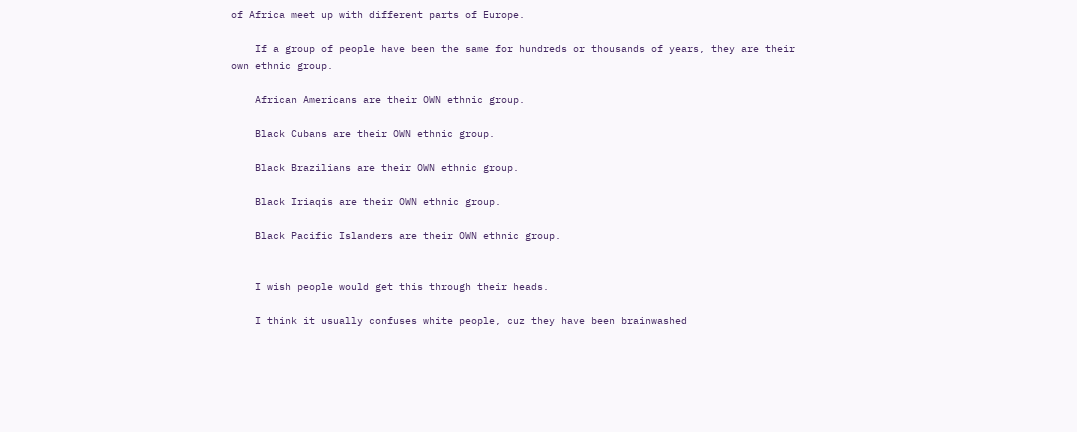of Africa meet up with different parts of Europe.

    If a group of people have been the same for hundreds or thousands of years, they are their own ethnic group.

    African Americans are their OWN ethnic group.

    Black Cubans are their OWN ethnic group.

    Black Brazilians are their OWN ethnic group.

    Black Iriaqis are their OWN ethnic group.

    Black Pacific Islanders are their OWN ethnic group.


    I wish people would get this through their heads.

    I think it usually confuses white people, cuz they have been brainwashed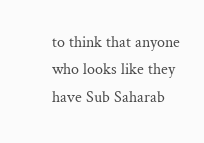to think that anyone who looks like they have Sub Saharab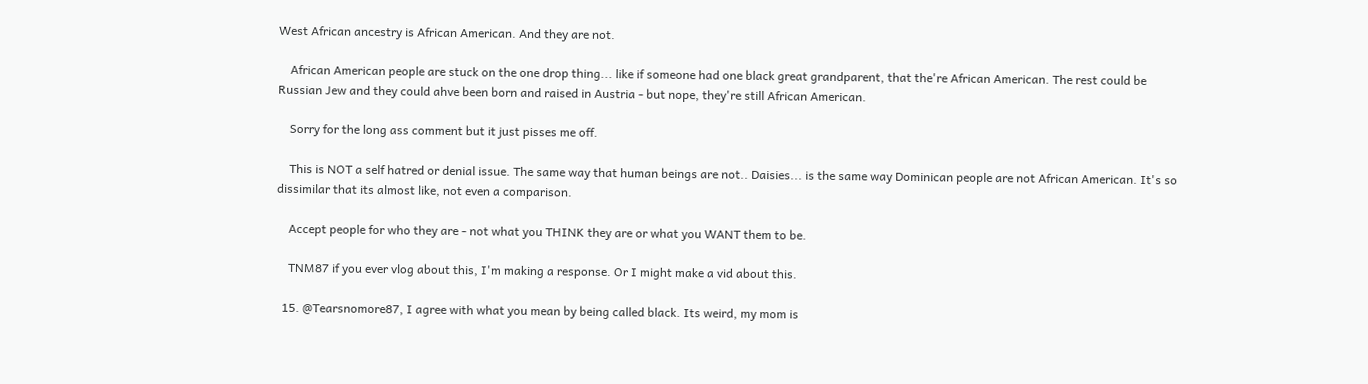West African ancestry is African American. And they are not.

    African American people are stuck on the one drop thing... like if someone had one black great grandparent, that the're African American. The rest could be Russian Jew and they could ahve been born and raised in Austria - but nope, they're still African American.

    Sorry for the long ass comment but it just pisses me off.

    This is NOT a self hatred or denial issue. The same way that human beings are not.. Daisies... is the same way Dominican people are not African American. It's so dissimilar that its almost like, not even a comparison.

    Accept people for who they are - not what you THINK they are or what you WANT them to be.

    TNM87 if you ever vlog about this, I'm making a response. Or I might make a vid about this.

  15. @Tearsnomore87, I agree with what you mean by being called black. Its weird, my mom is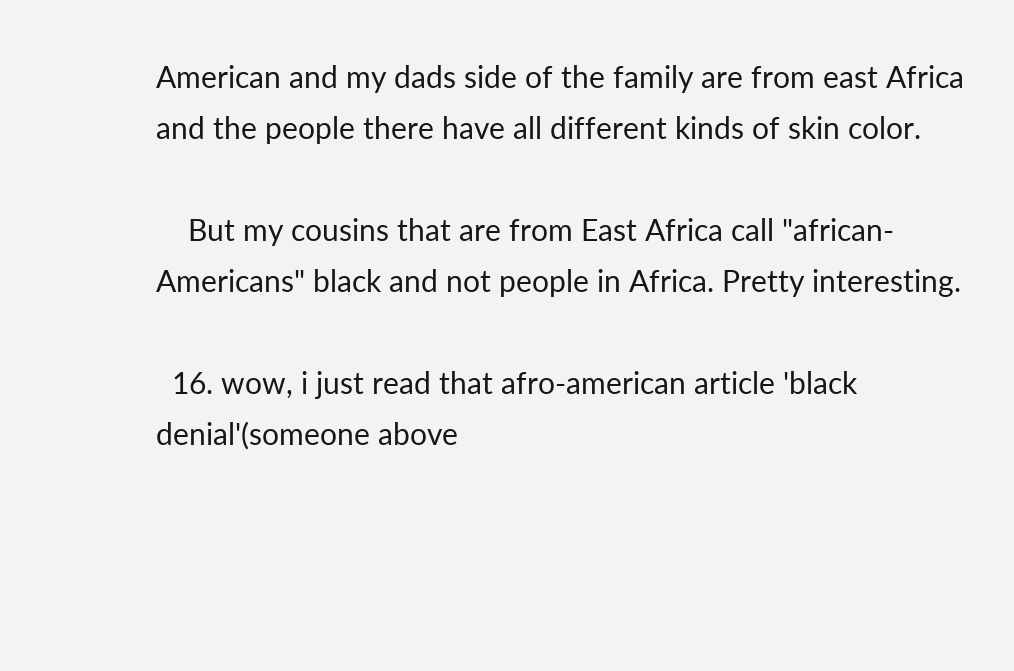American and my dads side of the family are from east Africa and the people there have all different kinds of skin color.

    But my cousins that are from East Africa call "african-Americans" black and not people in Africa. Pretty interesting.

  16. wow, i just read that afro-american article 'black denial'(someone above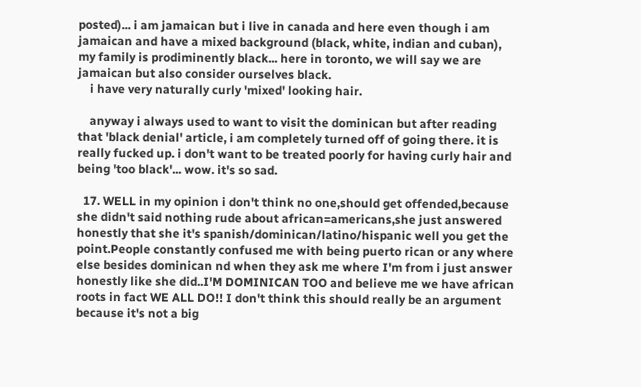posted)... i am jamaican but i live in canada and here even though i am jamaican and have a mixed background (black, white, indian and cuban), my family is prodiminently black... here in toronto, we will say we are jamaican but also consider ourselves black.
    i have very naturally curly 'mixed' looking hair.

    anyway i always used to want to visit the dominican but after reading that 'black denial' article, i am completely turned off of going there. it is really fucked up. i don't want to be treated poorly for having curly hair and being 'too black'... wow. it's so sad.

  17. WELL in my opinion i don't think no one,should get offended,because she didn't said nothing rude about african=americans,she just answered honestly that she it's spanish/dominican/latino/hispanic well you get the point.People constantly confused me with being puerto rican or any where else besides dominican nd when they ask me where I'm from i just answer honestly like she did..I'M DOMINICAN TOO and believe me we have african roots in fact WE ALL DO!! I don't think this should really be an argument because it's not a big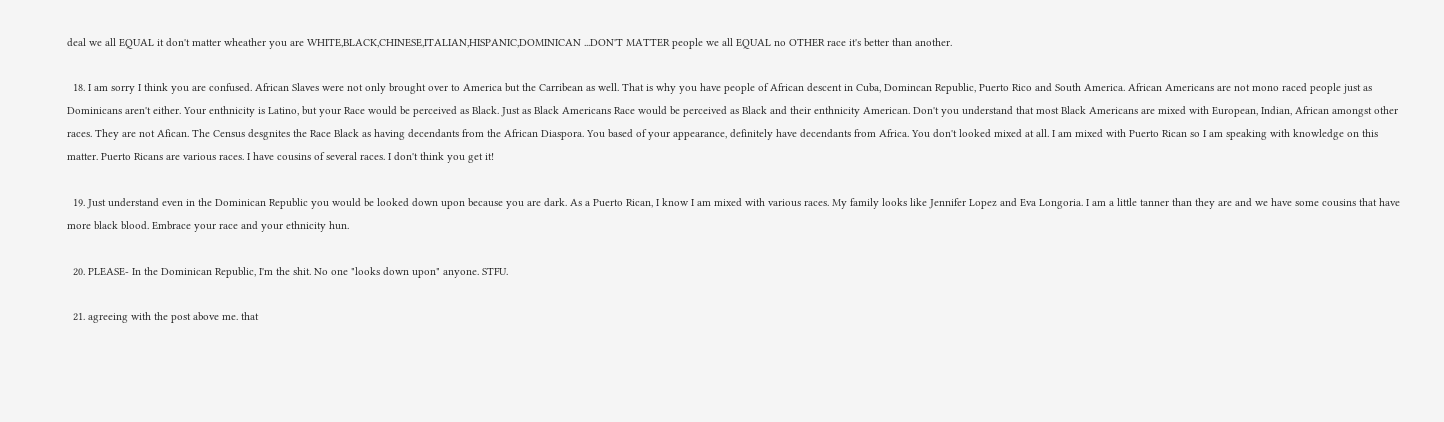deal we all EQUAL it don't matter wheather you are WHITE,BLACK,CHINESE,ITALIAN,HISPANIC,DOMINICAN ...DON'T MATTER people we all EQUAL no OTHER race it's better than another.

  18. I am sorry I think you are confused. African Slaves were not only brought over to America but the Carribean as well. That is why you have people of African descent in Cuba, Domincan Republic, Puerto Rico and South America. African Americans are not mono raced people just as Dominicans aren't either. Your enthnicity is Latino, but your Race would be perceived as Black. Just as Black Americans Race would be perceived as Black and their enthnicity American. Don't you understand that most Black Americans are mixed with European, Indian, African amongst other races. They are not Afican. The Census desgnites the Race Black as having decendants from the African Diaspora. You based of your appearance, definitely have decendants from Africa. You don't looked mixed at all. I am mixed with Puerto Rican so I am speaking with knowledge on this matter. Puerto Ricans are various races. I have cousins of several races. I don't think you get it!

  19. Just understand even in the Dominican Republic you would be looked down upon because you are dark. As a Puerto Rican, I know I am mixed with various races. My family looks like Jennifer Lopez and Eva Longoria. I am a little tanner than they are and we have some cousins that have more black blood. Embrace your race and your ethnicity hun.

  20. PLEASE- In the Dominican Republic, I'm the shit. No one "looks down upon" anyone. STFU.

  21. agreeing with the post above me. that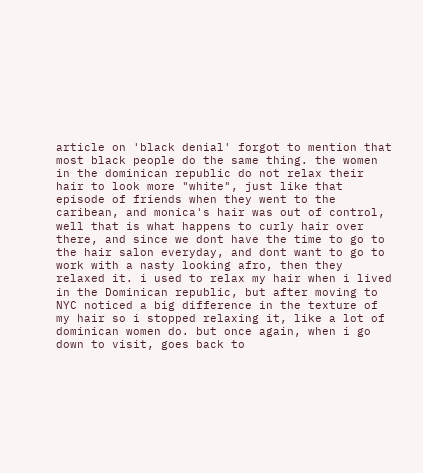article on 'black denial' forgot to mention that most black people do the same thing. the women in the dominican republic do not relax their hair to look more "white", just like that episode of friends when they went to the caribean, and monica's hair was out of control, well that is what happens to curly hair over there, and since we dont have the time to go to the hair salon everyday, and dont want to go to work with a nasty looking afro, then they relaxed it. i used to relax my hair when i lived in the Dominican republic, but after moving to NYC noticed a big difference in the texture of my hair so i stopped relaxing it, like a lot of dominican women do. but once again, when i go down to visit, goes back to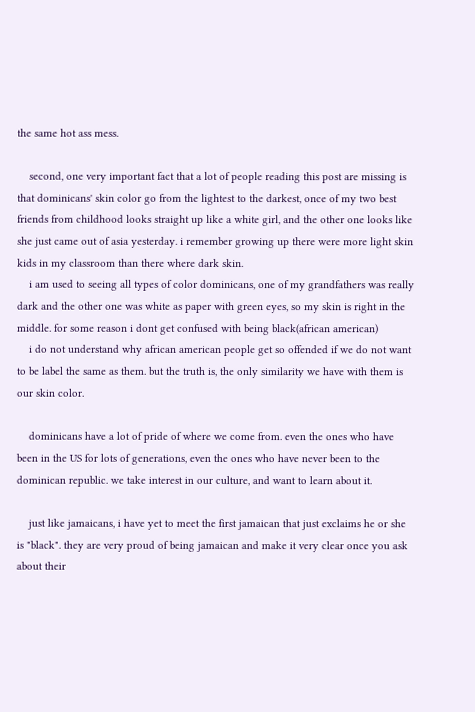the same hot ass mess.

    second, one very important fact that a lot of people reading this post are missing is that dominicans' skin color go from the lightest to the darkest, once of my two best friends from childhood looks straight up like a white girl, and the other one looks like she just came out of asia yesterday. i remember growing up there were more light skin kids in my classroom than there where dark skin.
    i am used to seeing all types of color dominicans, one of my grandfathers was really dark and the other one was white as paper with green eyes, so my skin is right in the middle. for some reason i dont get confused with being black(african american)
    i do not understand why african american people get so offended if we do not want to be label the same as them. but the truth is, the only similarity we have with them is our skin color.

    dominicans have a lot of pride of where we come from. even the ones who have been in the US for lots of generations, even the ones who have never been to the dominican republic. we take interest in our culture, and want to learn about it.

    just like jamaicans, i have yet to meet the first jamaican that just exclaims he or she is "black". they are very proud of being jamaican and make it very clear once you ask about their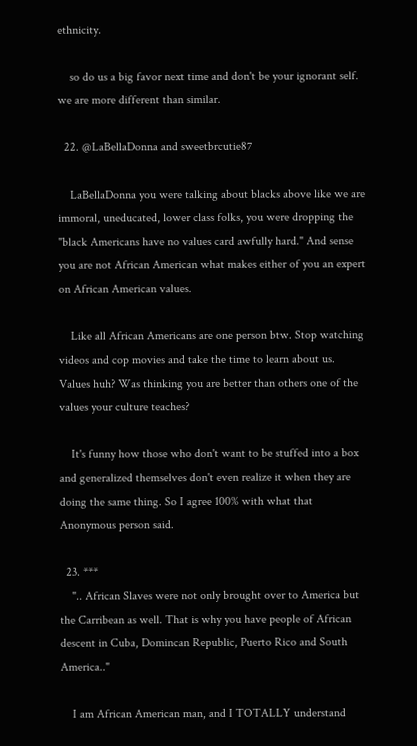ethnicity.

    so do us a big favor next time and don't be your ignorant self. we are more different than similar.

  22. @LaBellaDonna and sweetbrcutie87

    LaBellaDonna you were talking about blacks above like we are immoral, uneducated, lower class folks, you were dropping the "black Americans have no values card awfully hard." And sense you are not African American what makes either of you an expert on African American values.

    Like all African Americans are one person btw. Stop watching videos and cop movies and take the time to learn about us. Values huh? Was thinking you are better than others one of the values your culture teaches?

    It's funny how those who don't want to be stuffed into a box and generalized themselves don't even realize it when they are doing the same thing. So I agree 100% with what that Anonymous person said.

  23. ***
    ".. African Slaves were not only brought over to America but the Carribean as well. That is why you have people of African descent in Cuba, Domincan Republic, Puerto Rico and South America.."

    I am African American man, and I TOTALLY understand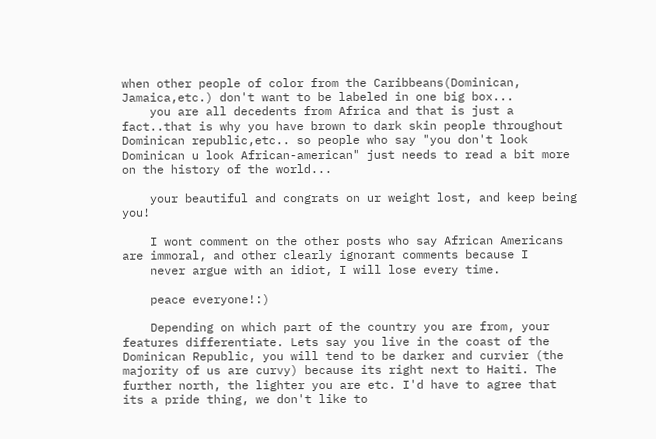when other people of color from the Caribbeans(Dominican, Jamaica,etc.) don't want to be labeled in one big box...
    you are all decedents from Africa and that is just a fact..that is why you have brown to dark skin people throughout Dominican republic,etc.. so people who say "you don't look Dominican u look African-american" just needs to read a bit more on the history of the world...

    your beautiful and congrats on ur weight lost, and keep being you!

    I wont comment on the other posts who say African Americans are immoral, and other clearly ignorant comments because I
    never argue with an idiot, I will lose every time.

    peace everyone!:)

    Depending on which part of the country you are from, your features differentiate. Lets say you live in the coast of the Dominican Republic, you will tend to be darker and curvier (the majority of us are curvy) because its right next to Haiti. The further north, the lighter you are etc. I'd have to agree that its a pride thing, we don't like to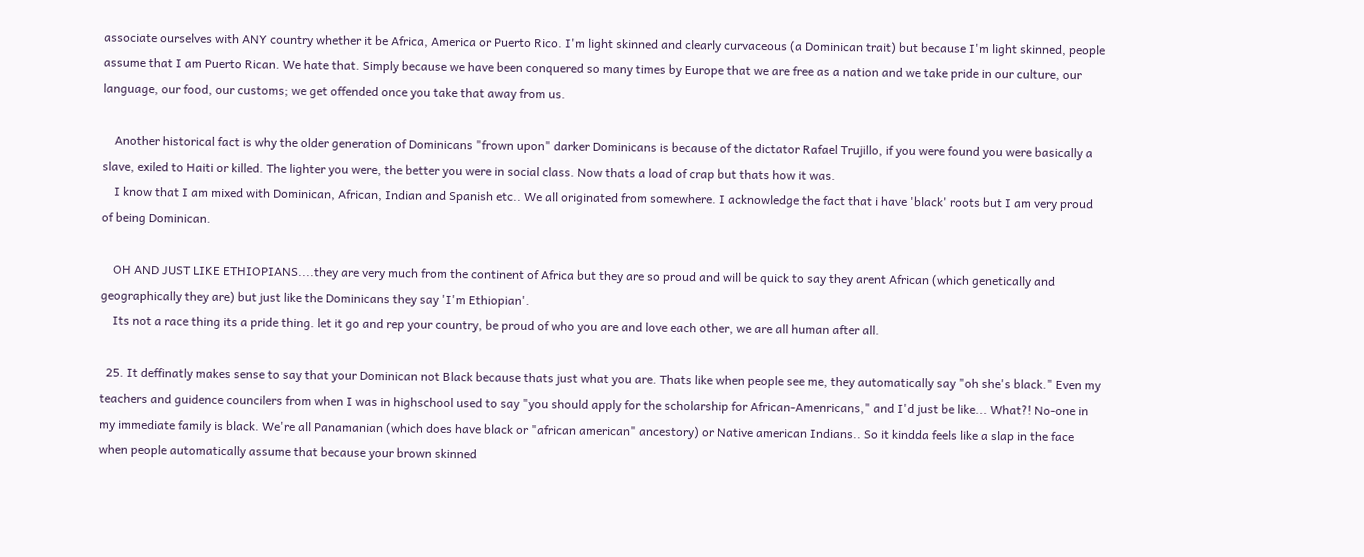associate ourselves with ANY country whether it be Africa, America or Puerto Rico. I'm light skinned and clearly curvaceous (a Dominican trait) but because I'm light skinned, people assume that I am Puerto Rican. We hate that. Simply because we have been conquered so many times by Europe that we are free as a nation and we take pride in our culture, our language, our food, our customs; we get offended once you take that away from us.

    Another historical fact is why the older generation of Dominicans "frown upon" darker Dominicans is because of the dictator Rafael Trujillo, if you were found you were basically a slave, exiled to Haiti or killed. The lighter you were, the better you were in social class. Now thats a load of crap but thats how it was.
    I know that I am mixed with Dominican, African, Indian and Spanish etc.. We all originated from somewhere. I acknowledge the fact that i have 'black' roots but I am very proud of being Dominican.

    OH AND JUST LIKE ETHIOPIANS....they are very much from the continent of Africa but they are so proud and will be quick to say they arent African (which genetically and geographically they are) but just like the Dominicans they say 'I'm Ethiopian'.
    Its not a race thing its a pride thing. let it go and rep your country, be proud of who you are and love each other, we are all human after all.

  25. It deffinatly makes sense to say that your Dominican not Black because thats just what you are. Thats like when people see me, they automatically say "oh she's black." Even my teachers and guidence councilers from when I was in highschool used to say "you should apply for the scholarship for African-Amenricans," and I'd just be like... What?! No-one in my immediate family is black. We're all Panamanian (which does have black or "african american" ancestory) or Native american Indians.. So it kindda feels like a slap in the face when people automatically assume that because your brown skinned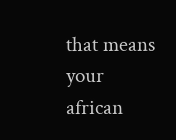that means your african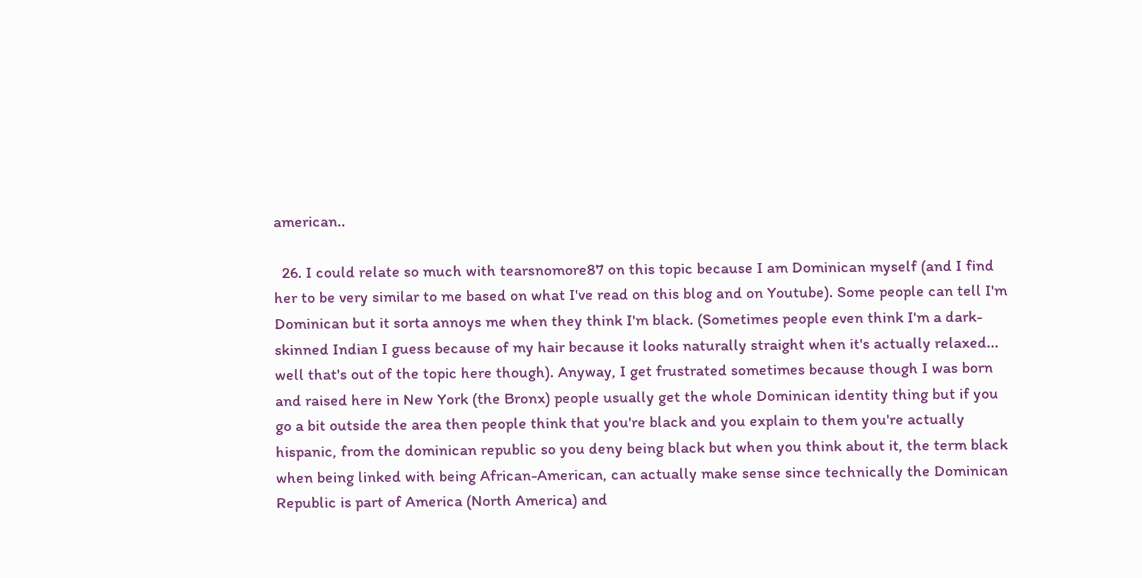american..

  26. I could relate so much with tearsnomore87 on this topic because I am Dominican myself (and I find her to be very similar to me based on what I've read on this blog and on Youtube). Some people can tell I'm Dominican but it sorta annoys me when they think I'm black. (Sometimes people even think I'm a dark-skinned Indian I guess because of my hair because it looks naturally straight when it's actually relaxed... well that's out of the topic here though). Anyway, I get frustrated sometimes because though I was born and raised here in New York (the Bronx) people usually get the whole Dominican identity thing but if you go a bit outside the area then people think that you're black and you explain to them you're actually hispanic, from the dominican republic so you deny being black but when you think about it, the term black when being linked with being African-American, can actually make sense since technically the Dominican Republic is part of America (North America) and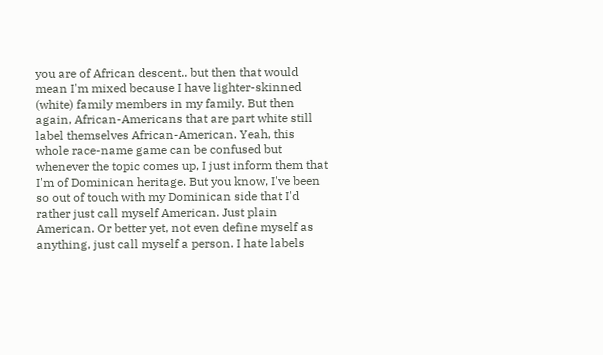you are of African descent.. but then that would mean I'm mixed because I have lighter-skinned (white) family members in my family. But then again, African-Americans that are part white still label themselves African-American. Yeah, this whole race-name game can be confused but whenever the topic comes up, I just inform them that I'm of Dominican heritage. But you know, I've been so out of touch with my Dominican side that I'd rather just call myself American. Just plain American. Or better yet, not even define myself as anything, just call myself a person. I hate labels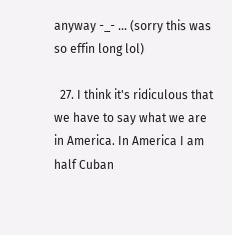anyway -_- ... (sorry this was so effin long lol)

  27. I think it's ridiculous that we have to say what we are in America. In America I am half Cuban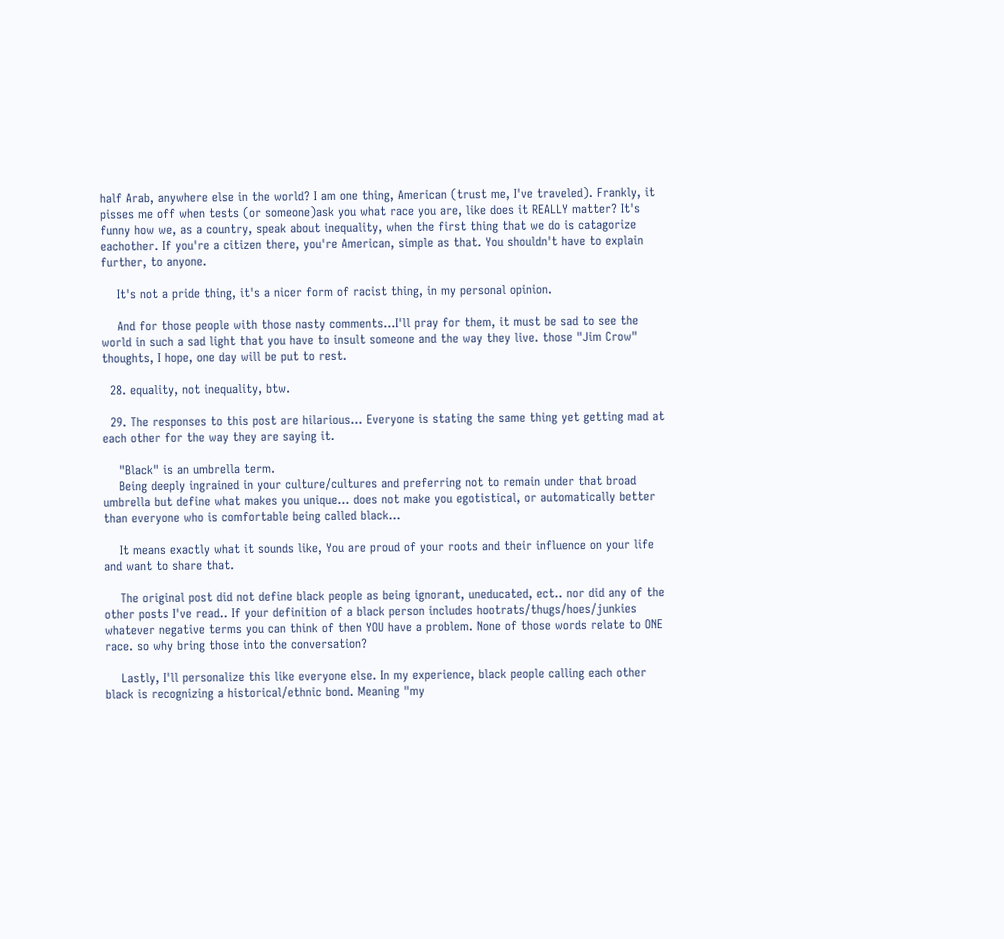half Arab, anywhere else in the world? I am one thing, American (trust me, I've traveled). Frankly, it pisses me off when tests (or someone)ask you what race you are, like does it REALLY matter? It's funny how we, as a country, speak about inequality, when the first thing that we do is catagorize eachother. If you're a citizen there, you're American, simple as that. You shouldn't have to explain further, to anyone.

    It's not a pride thing, it's a nicer form of racist thing, in my personal opinion.

    And for those people with those nasty comments...I'll pray for them, it must be sad to see the world in such a sad light that you have to insult someone and the way they live. those "Jim Crow" thoughts, I hope, one day will be put to rest.

  28. equality, not inequality, btw.

  29. The responses to this post are hilarious... Everyone is stating the same thing yet getting mad at each other for the way they are saying it.

    "Black" is an umbrella term.
    Being deeply ingrained in your culture/cultures and preferring not to remain under that broad umbrella but define what makes you unique... does not make you egotistical, or automatically better than everyone who is comfortable being called black...

    It means exactly what it sounds like, You are proud of your roots and their influence on your life and want to share that.

    The original post did not define black people as being ignorant, uneducated, ect.. nor did any of the other posts I've read.. If your definition of a black person includes hootrats/thugs/hoes/junkies whatever negative terms you can think of then YOU have a problem. None of those words relate to ONE race. so why bring those into the conversation?

    Lastly, I'll personalize this like everyone else. In my experience, black people calling each other black is recognizing a historical/ethnic bond. Meaning "my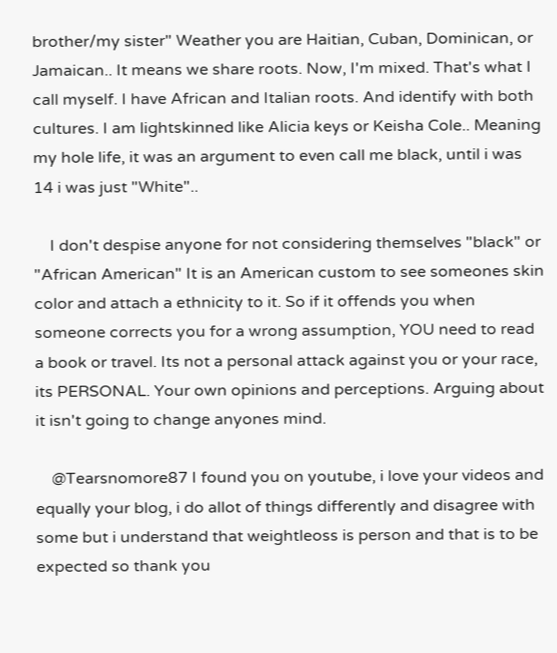brother/my sister" Weather you are Haitian, Cuban, Dominican, or Jamaican.. It means we share roots. Now, I'm mixed. That's what I call myself. I have African and Italian roots. And identify with both cultures. I am lightskinned like Alicia keys or Keisha Cole.. Meaning my hole life, it was an argument to even call me black, until i was 14 i was just "White"..

    I don't despise anyone for not considering themselves "black" or "African American" It is an American custom to see someones skin color and attach a ethnicity to it. So if it offends you when someone corrects you for a wrong assumption, YOU need to read a book or travel. Its not a personal attack against you or your race, its PERSONAL. Your own opinions and perceptions. Arguing about it isn't going to change anyones mind.

    @Tearsnomore87 I found you on youtube, i love your videos and equally your blog, i do allot of things differently and disagree with some but i understand that weightleoss is person and that is to be expected so thank you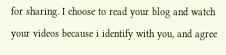for sharing. I choose to read your blog and watch your videos because i identify with you, and agree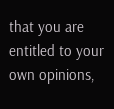that you are entitled to your own opinions,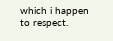which i happen to respect.